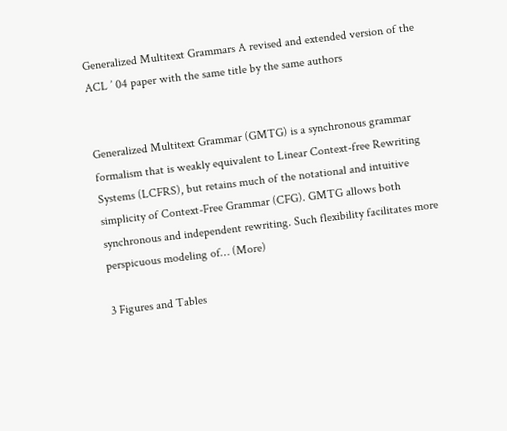Generalized Multitext Grammars A revised and extended version of the ACL ’ 04 paper with the same title by the same authors


Generalized Multitext Grammar (GMTG) is a synchronous grammar formalism that is weakly equivalent to Linear Context-free Rewriting Systems (LCFRS), but retains much of the notational and intuitive simplicity of Context-Free Grammar (CFG). GMTG allows both synchronous and independent rewriting. Such flexibility facilitates more perspicuous modeling of… (More)

3 Figures and Tables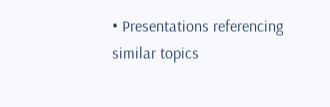• Presentations referencing similar topics